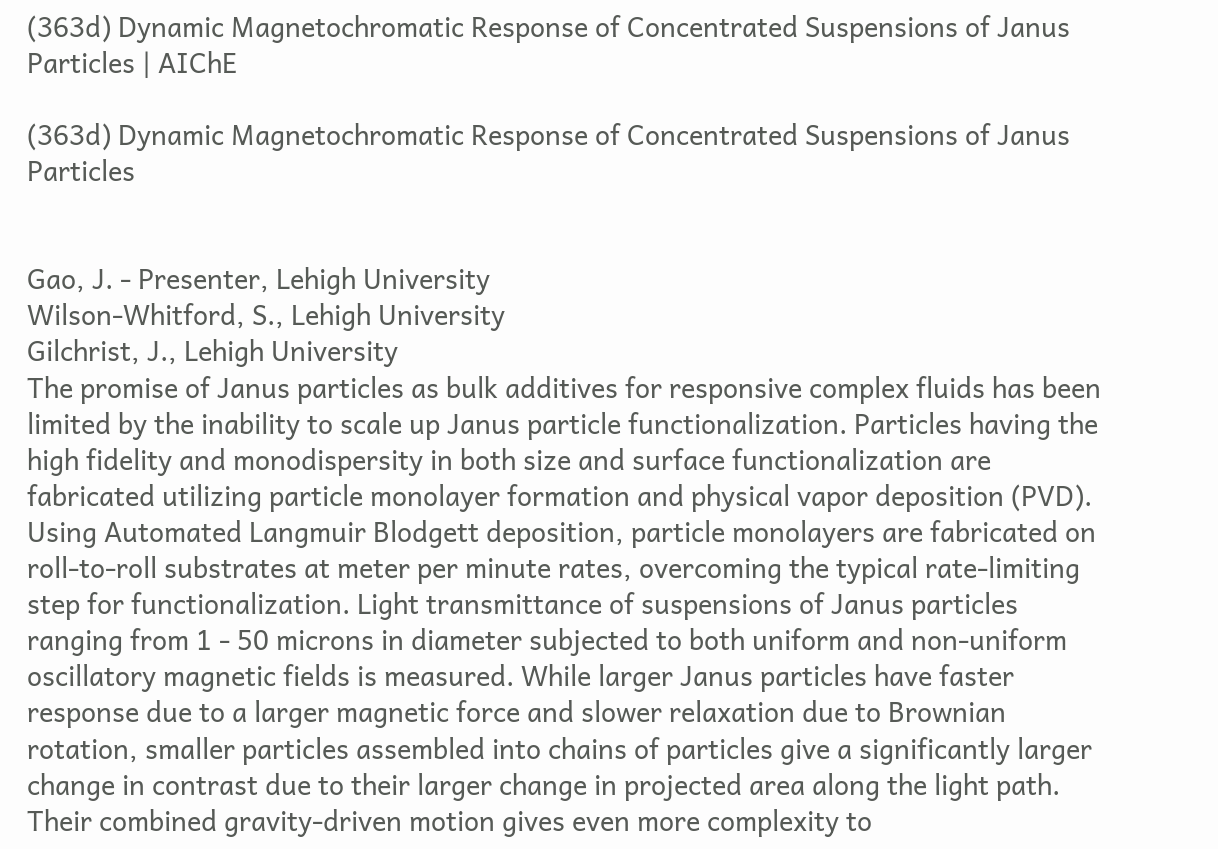(363d) Dynamic Magnetochromatic Response of Concentrated Suspensions of Janus Particles | AIChE

(363d) Dynamic Magnetochromatic Response of Concentrated Suspensions of Janus Particles


Gao, J. - Presenter, Lehigh University
Wilson-Whitford, S., Lehigh University
Gilchrist, J., Lehigh University
The promise of Janus particles as bulk additives for responsive complex fluids has been limited by the inability to scale up Janus particle functionalization. Particles having the high fidelity and monodispersity in both size and surface functionalization are fabricated utilizing particle monolayer formation and physical vapor deposition (PVD). Using Automated Langmuir Blodgett deposition, particle monolayers are fabricated on roll-to-roll substrates at meter per minute rates, overcoming the typical rate-limiting step for functionalization. Light transmittance of suspensions of Janus particles ranging from 1 - 50 microns in diameter subjected to both uniform and non-uniform oscillatory magnetic fields is measured. While larger Janus particles have faster response due to a larger magnetic force and slower relaxation due to Brownian rotation, smaller particles assembled into chains of particles give a significantly larger change in contrast due to their larger change in projected area along the light path. Their combined gravity-driven motion gives even more complexity to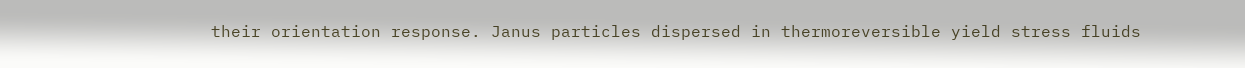their orientation response. Janus particles dispersed in thermoreversible yield stress fluids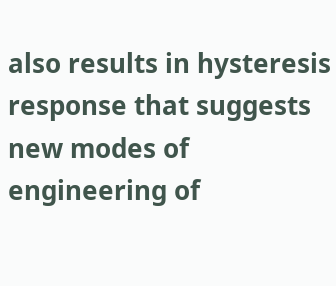also results in hysteresis response that suggests new modes of engineering of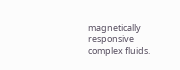magnetically responsive complex fluids.